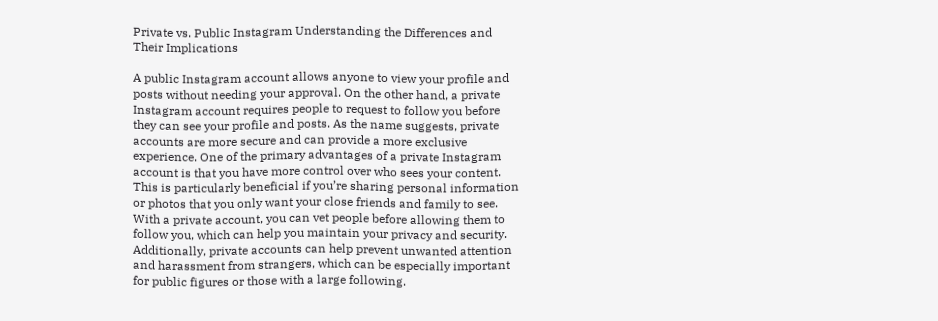Private vs. Public Instagram Understanding the Differences and Their Implications

A public Instagram account allows anyone to view your profile and posts without needing your approval. On the other hand, a private Instagram account requires people to request to follow you before they can see your profile and posts. As the name suggests, private accounts are more secure and can provide a more exclusive experience. One of the primary advantages of a private Instagram account is that you have more control over who sees your content. This is particularly beneficial if you’re sharing personal information or photos that you only want your close friends and family to see. With a private account, you can vet people before allowing them to follow you, which can help you maintain your privacy and security. Additionally, private accounts can help prevent unwanted attention and harassment from strangers, which can be especially important for public figures or those with a large following.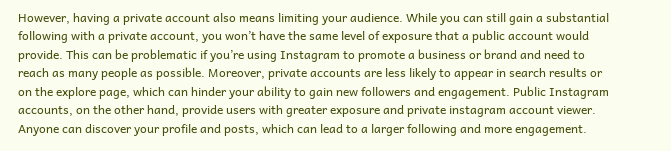However, having a private account also means limiting your audience. While you can still gain a substantial following with a private account, you won’t have the same level of exposure that a public account would provide. This can be problematic if you’re using Instagram to promote a business or brand and need to reach as many people as possible. Moreover, private accounts are less likely to appear in search results or on the explore page, which can hinder your ability to gain new followers and engagement. Public Instagram accounts, on the other hand, provide users with greater exposure and private instagram account viewer. Anyone can discover your profile and posts, which can lead to a larger following and more engagement.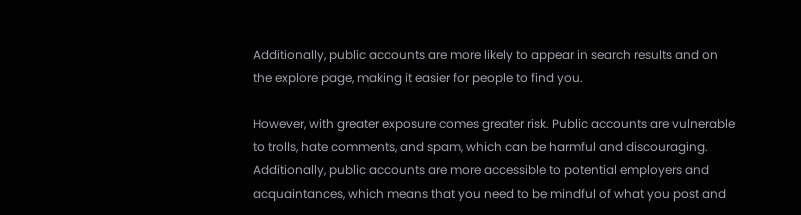Additionally, public accounts are more likely to appear in search results and on the explore page, making it easier for people to find you.

However, with greater exposure comes greater risk. Public accounts are vulnerable to trolls, hate comments, and spam, which can be harmful and discouraging. Additionally, public accounts are more accessible to potential employers and acquaintances, which means that you need to be mindful of what you post and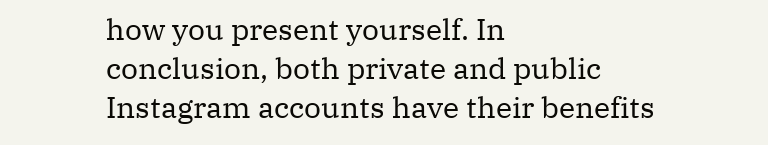how you present yourself. In conclusion, both private and public Instagram accounts have their benefits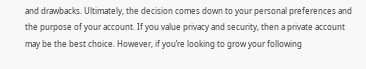and drawbacks. Ultimately, the decision comes down to your personal preferences and the purpose of your account. If you value privacy and security, then a private account may be the best choice. However, if you’re looking to grow your following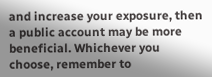and increase your exposure, then a public account may be more beneficial. Whichever you choose, remember to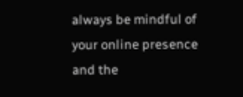always be mindful of your online presence and the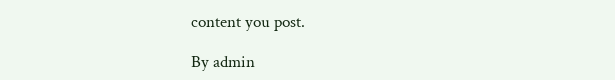content you post.

By admin